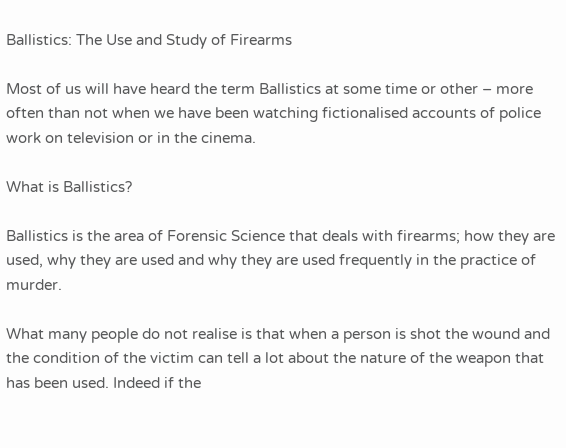Ballistics: The Use and Study of Firearms

Most of us will have heard the term Ballistics at some time or other – more often than not when we have been watching fictionalised accounts of police work on television or in the cinema.

What is Ballistics?

Ballistics is the area of Forensic Science that deals with firearms; how they are used, why they are used and why they are used frequently in the practice of murder.

What many people do not realise is that when a person is shot the wound and the condition of the victim can tell a lot about the nature of the weapon that has been used. Indeed if the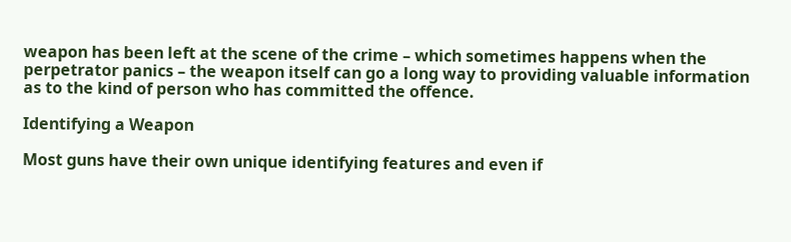weapon has been left at the scene of the crime – which sometimes happens when the perpetrator panics – the weapon itself can go a long way to providing valuable information as to the kind of person who has committed the offence.

Identifying a Weapon

Most guns have their own unique identifying features and even if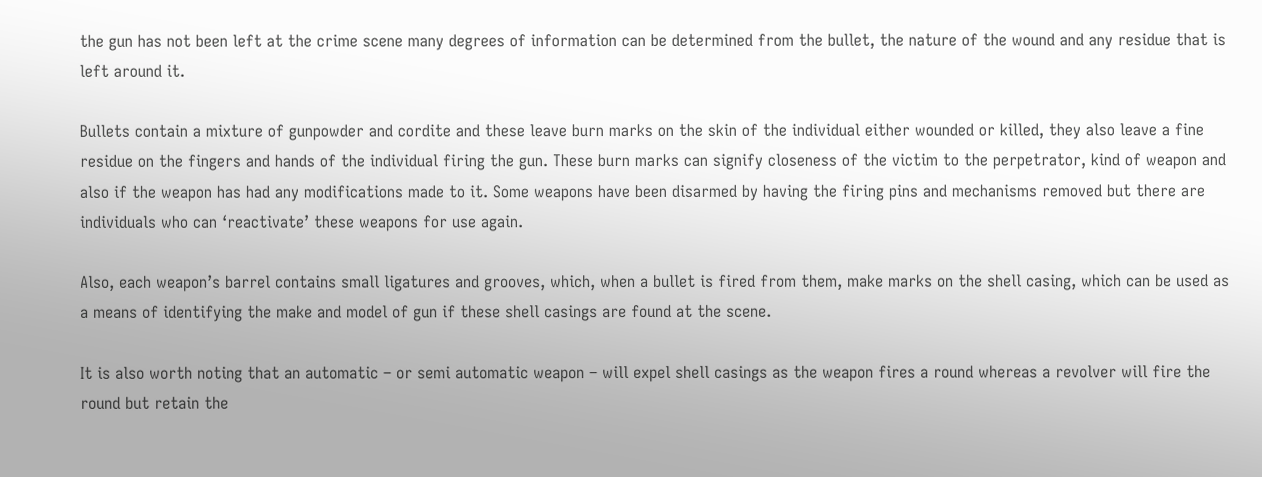the gun has not been left at the crime scene many degrees of information can be determined from the bullet, the nature of the wound and any residue that is left around it.

Bullets contain a mixture of gunpowder and cordite and these leave burn marks on the skin of the individual either wounded or killed, they also leave a fine residue on the fingers and hands of the individual firing the gun. These burn marks can signify closeness of the victim to the perpetrator, kind of weapon and also if the weapon has had any modifications made to it. Some weapons have been disarmed by having the firing pins and mechanisms removed but there are individuals who can ‘reactivate’ these weapons for use again.

Also, each weapon’s barrel contains small ligatures and grooves, which, when a bullet is fired from them, make marks on the shell casing, which can be used as a means of identifying the make and model of gun if these shell casings are found at the scene.

It is also worth noting that an automatic – or semi automatic weapon – will expel shell casings as the weapon fires a round whereas a revolver will fire the round but retain the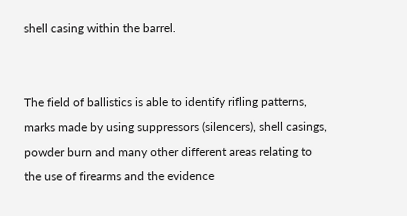shell casing within the barrel.


The field of ballistics is able to identify rifling patterns, marks made by using suppressors (silencers), shell casings, powder burn and many other different areas relating to the use of firearms and the evidence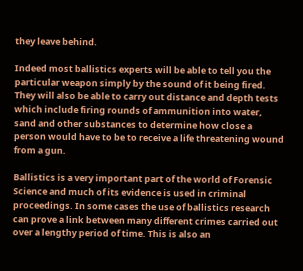they leave behind.

Indeed most ballistics experts will be able to tell you the particular weapon simply by the sound of it being fired. They will also be able to carry out distance and depth tests which include firing rounds of ammunition into water, sand and other substances to determine how close a person would have to be to receive a life threatening wound from a gun.

Ballistics is a very important part of the world of Forensic Science and much of its evidence is used in criminal proceedings. In some cases the use of ballistics research can prove a link between many different crimes carried out over a lengthy period of time. This is also an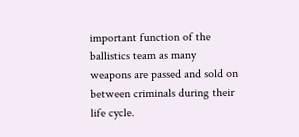important function of the ballistics team as many weapons are passed and sold on between criminals during their life cycle.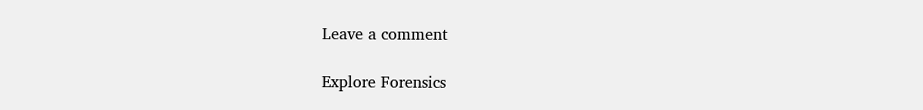Leave a comment

Explore Forensics